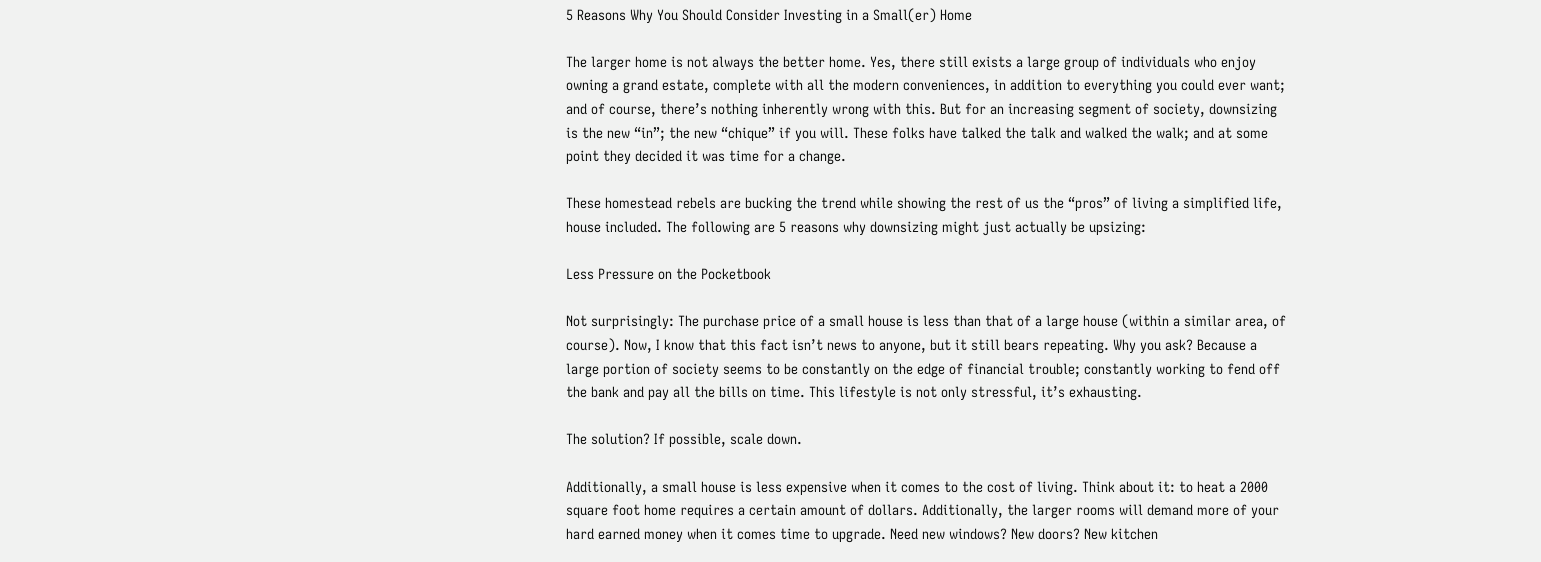5 Reasons Why You Should Consider Investing in a Small(er) Home

The larger home is not always the better home. Yes, there still exists a large group of individuals who enjoy owning a grand estate, complete with all the modern conveniences, in addition to everything you could ever want; and of course, there’s nothing inherently wrong with this. But for an increasing segment of society, downsizing is the new “in”; the new “chique” if you will. These folks have talked the talk and walked the walk; and at some point they decided it was time for a change.

These homestead rebels are bucking the trend while showing the rest of us the “pros” of living a simplified life, house included. The following are 5 reasons why downsizing might just actually be upsizing:

Less Pressure on the Pocketbook

Not surprisingly: The purchase price of a small house is less than that of a large house (within a similar area, of course). Now, I know that this fact isn’t news to anyone, but it still bears repeating. Why you ask? Because a large portion of society seems to be constantly on the edge of financial trouble; constantly working to fend off the bank and pay all the bills on time. This lifestyle is not only stressful, it’s exhausting.

The solution? If possible, scale down.

Additionally, a small house is less expensive when it comes to the cost of living. Think about it: to heat a 2000 square foot home requires a certain amount of dollars. Additionally, the larger rooms will demand more of your hard earned money when it comes time to upgrade. Need new windows? New doors? New kitchen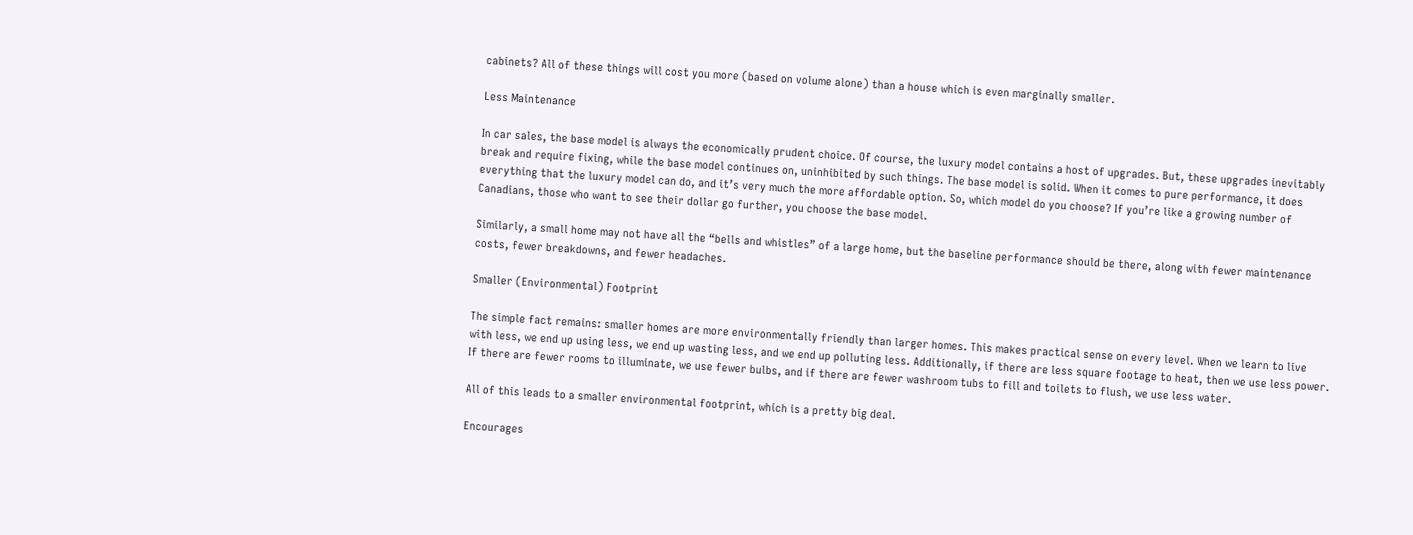cabinets? All of these things will cost you more (based on volume alone) than a house which is even marginally smaller.

Less Maintenance

In car sales, the base model is always the economically prudent choice. Of course, the luxury model contains a host of upgrades. But, these upgrades inevitably break and require fixing, while the base model continues on, uninhibited by such things. The base model is solid. When it comes to pure performance, it does everything that the luxury model can do, and it’s very much the more affordable option. So, which model do you choose? If you’re like a growing number of Canadians, those who want to see their dollar go further, you choose the base model.

Similarly, a small home may not have all the “bells and whistles” of a large home, but the baseline performance should be there, along with fewer maintenance costs, fewer breakdowns, and fewer headaches.

Smaller (Environmental) Footprint

The simple fact remains: smaller homes are more environmentally friendly than larger homes. This makes practical sense on every level. When we learn to live with less, we end up using less, we end up wasting less, and we end up polluting less. Additionally, if there are less square footage to heat, then we use less power. If there are fewer rooms to illuminate, we use fewer bulbs, and if there are fewer washroom tubs to fill and toilets to flush, we use less water.

All of this leads to a smaller environmental footprint, which is a pretty big deal.

Encourages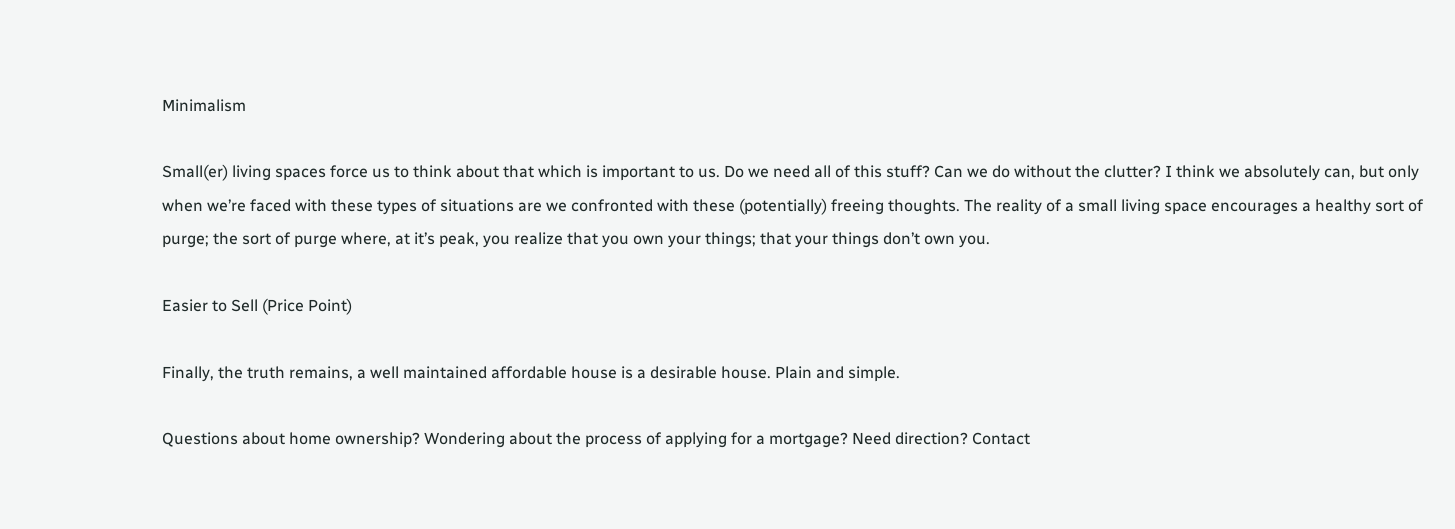Minimalism

Small(er) living spaces force us to think about that which is important to us. Do we need all of this stuff? Can we do without the clutter? I think we absolutely can, but only when we’re faced with these types of situations are we confronted with these (potentially) freeing thoughts. The reality of a small living space encourages a healthy sort of purge; the sort of purge where, at it’s peak, you realize that you own your things; that your things don’t own you.

Easier to Sell (Price Point)

Finally, the truth remains, a well maintained affordable house is a desirable house. Plain and simple.

Questions about home ownership? Wondering about the process of applying for a mortgage? Need direction? Contact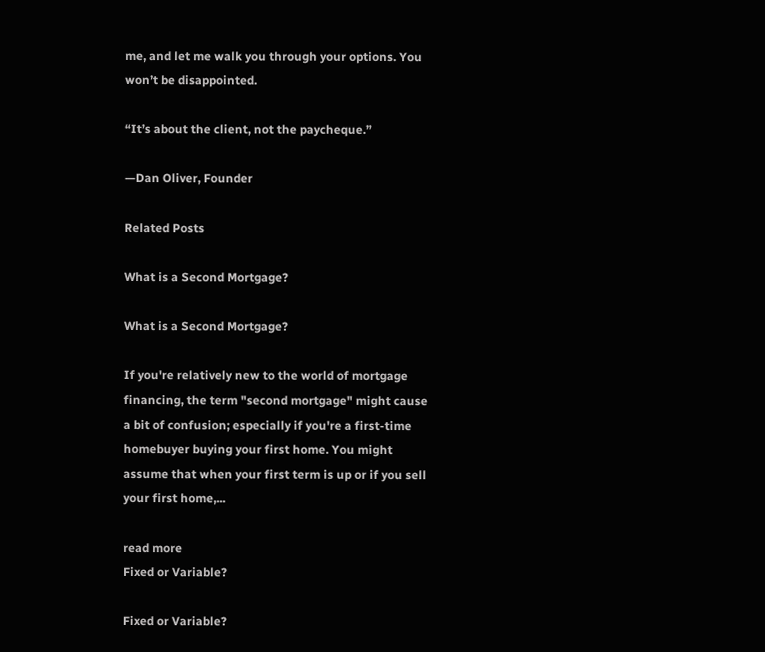me, and let me walk you through your options. You won’t be disappointed.

“It’s about the client, not the paycheque.”

—Dan Oliver, Founder

Related Posts

What is a Second Mortgage?

What is a Second Mortgage?

If you're relatively new to the world of mortgage financing, the term "second mortgage" might cause a bit of confusion; especially if you're a first-time homebuyer buying your first home. You might assume that when your first term is up or if you sell your first home,...

read more
Fixed or Variable?

Fixed or Variable?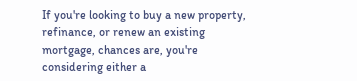If you're looking to buy a new property, refinance, or renew an existing mortgage, chances are, you're considering either a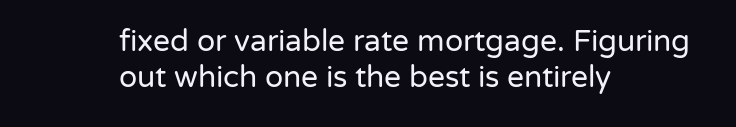fixed or variable rate mortgage. Figuring out which one is the best is entirely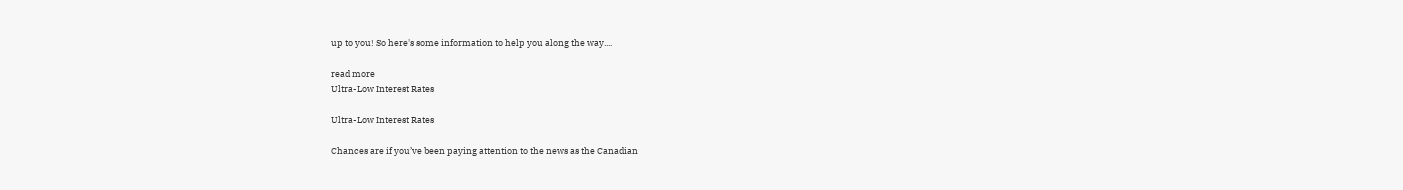up to you! So here's some information to help you along the way....

read more
Ultra-Low Interest Rates

Ultra-Low Interest Rates

Chances are if you’ve been paying attention to the news as the Canadian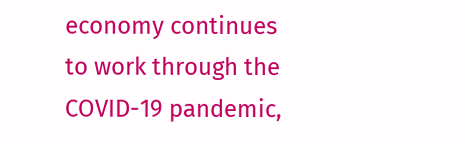economy continues to work through the COVID-19 pandemic,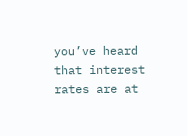you’ve heard that interest rates are at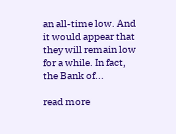an all-time low. And it would appear that they will remain low for a while. In fact, the Bank of...

read more